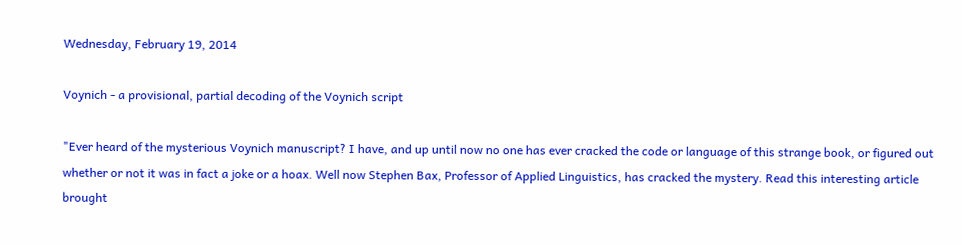Wednesday, February 19, 2014

Voynich - a provisional, partial decoding of the Voynich script

"Ever heard of the mysterious Voynich manuscript? I have, and up until now no one has ever cracked the code or language of this strange book, or figured out whether or not it was in fact a joke or a hoax. Well now Stephen Bax, Professor of Applied Linguistics, has cracked the mystery. Read this interesting article brought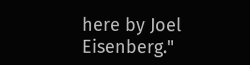here by Joel Eisenberg."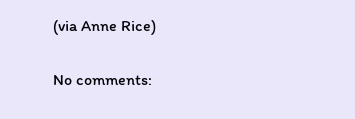(via Anne Rice)

No comments: